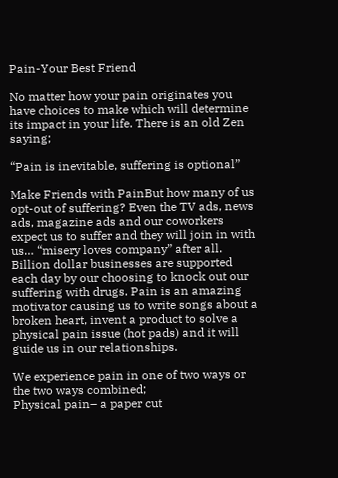Pain-Your Best Friend

No matter how your pain originates you have choices to make which will determine its impact in your life. There is an old Zen saying;

“Pain is inevitable, suffering is optional”

Make Friends with PainBut how many of us opt-out of suffering? Even the TV ads, news ads, magazine ads and our coworkers expect us to suffer and they will join in with us… “misery loves company” after all. Billion dollar businesses are supported each day by our choosing to knock out our suffering with drugs. Pain is an amazing motivator causing us to write songs about a broken heart, invent a product to solve a physical pain issue (hot pads) and it will guide us in our relationships.

We experience pain in one of two ways or the two ways combined;
Physical pain– a paper cut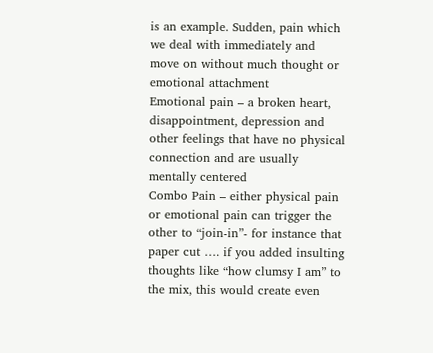is an example. Sudden, pain which we deal with immediately and move on without much thought or emotional attachment
Emotional pain – a broken heart, disappointment, depression and other feelings that have no physical connection and are usually mentally centered
Combo Pain – either physical pain or emotional pain can trigger the other to “join-in”- for instance that paper cut …. if you added insulting thoughts like “how clumsy I am” to the mix, this would create even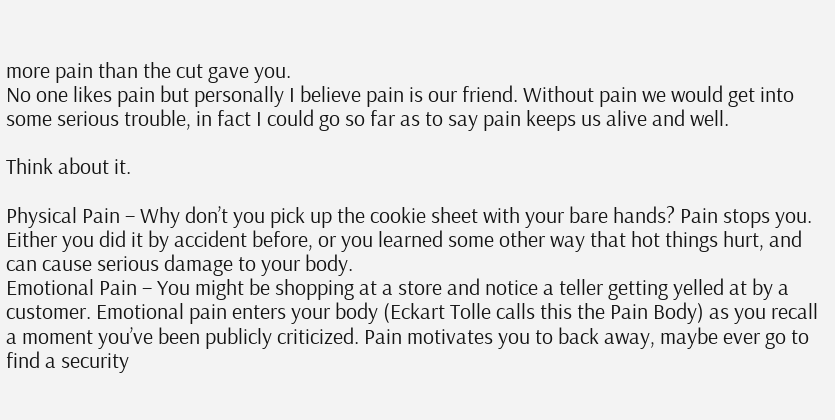more pain than the cut gave you.
No one likes pain but personally I believe pain is our friend. Without pain we would get into some serious trouble, in fact I could go so far as to say pain keeps us alive and well.

Think about it.

Physical Pain – Why don’t you pick up the cookie sheet with your bare hands? Pain stops you. Either you did it by accident before, or you learned some other way that hot things hurt, and can cause serious damage to your body.
Emotional Pain – You might be shopping at a store and notice a teller getting yelled at by a customer. Emotional pain enters your body (Eckart Tolle calls this the Pain Body) as you recall a moment you’ve been publicly criticized. Pain motivates you to back away, maybe ever go to find a security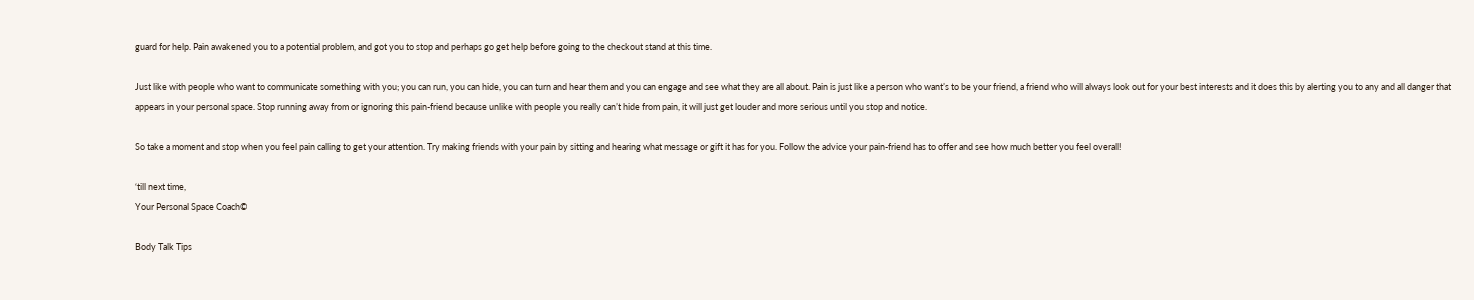guard for help. Pain awakened you to a potential problem, and got you to stop and perhaps go get help before going to the checkout stand at this time.

Just like with people who want to communicate something with you; you can run, you can hide, you can turn and hear them and you can engage and see what they are all about. Pain is just like a person who want’s to be your friend, a friend who will always look out for your best interests and it does this by alerting you to any and all danger that appears in your personal space. Stop running away from or ignoring this pain-friend because unlike with people you really can’t hide from pain, it will just get louder and more serious until you stop and notice.

So take a moment and stop when you feel pain calling to get your attention. Try making friends with your pain by sitting and hearing what message or gift it has for you. Follow the advice your pain-friend has to offer and see how much better you feel overall!

‘till next time,
Your Personal Space Coach©

Body Talk Tips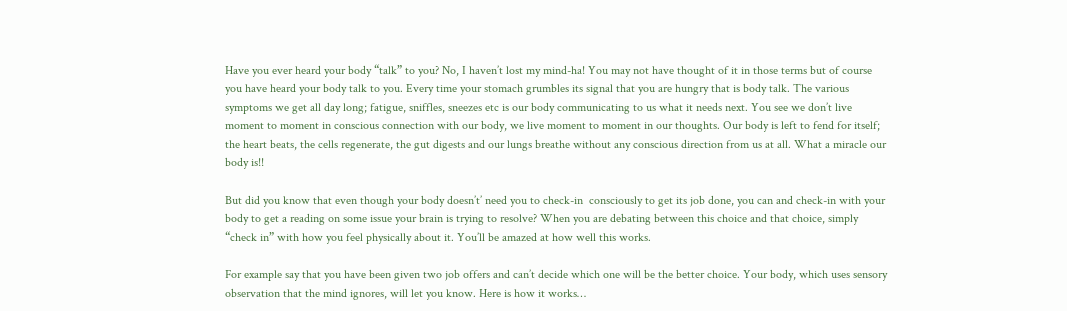Have you ever heard your body “talk” to you? No, I haven’t lost my mind-ha! You may not have thought of it in those terms but of course you have heard your body talk to you. Every time your stomach grumbles its signal that you are hungry that is body talk. The various symptoms we get all day long; fatigue, sniffles, sneezes etc is our body communicating to us what it needs next. You see we don’t live moment to moment in conscious connection with our body, we live moment to moment in our thoughts. Our body is left to fend for itself; the heart beats, the cells regenerate, the gut digests and our lungs breathe without any conscious direction from us at all. What a miracle our body is!!

But did you know that even though your body doesn’t’ need you to check-in  consciously to get its job done, you can and check-in with your body to get a reading on some issue your brain is trying to resolve? When you are debating between this choice and that choice, simply “check in” with how you feel physically about it. You’ll be amazed at how well this works.

For example say that you have been given two job offers and can’t decide which one will be the better choice. Your body, which uses sensory observation that the mind ignores, will let you know. Here is how it works…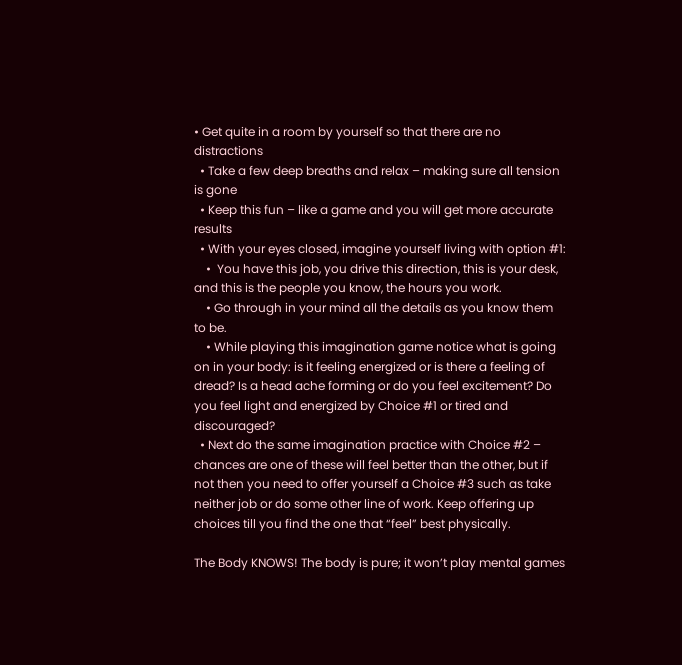• Get quite in a room by yourself so that there are no distractions
  • Take a few deep breaths and relax – making sure all tension is gone
  • Keep this fun – like a game and you will get more accurate results
  • With your eyes closed, imagine yourself living with option #1:
    •  You have this job, you drive this direction, this is your desk, and this is the people you know, the hours you work.
    • Go through in your mind all the details as you know them to be.
    • While playing this imagination game notice what is going on in your body: is it feeling energized or is there a feeling of dread? Is a head ache forming or do you feel excitement? Do you feel light and energized by Choice #1 or tired and discouraged?
  • Next do the same imagination practice with Choice #2 – chances are one of these will feel better than the other, but if not then you need to offer yourself a Choice #3 such as take neither job or do some other line of work. Keep offering up choices till you find the one that “feel” best physically.

The Body KNOWS! The body is pure; it won’t play mental games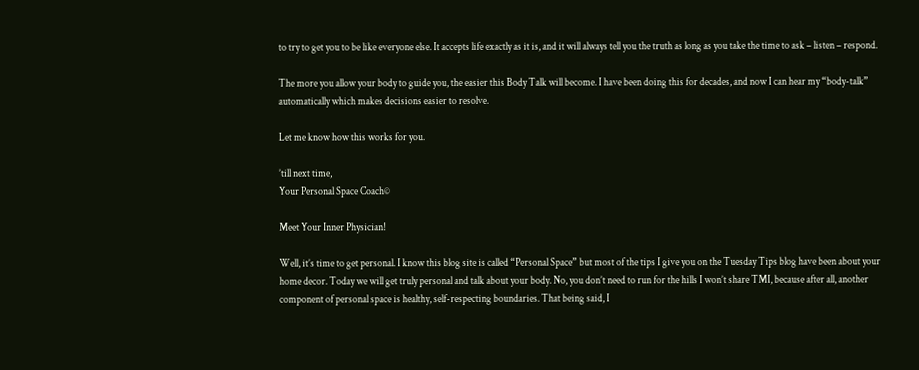to try to get you to be like everyone else. It accepts life exactly as it is, and it will always tell you the truth as long as you take the time to ask – listen – respond.

The more you allow your body to guide you, the easier this Body Talk will become. I have been doing this for decades, and now I can hear my “body-talk” automatically which makes decisions easier to resolve.

Let me know how this works for you.

’till next time,
Your Personal Space Coach©

Meet Your Inner Physician!

Well, it’s time to get personal. I know this blog site is called “Personal Space” but most of the tips I give you on the Tuesday Tips blog have been about your home decor. Today we will get truly personal and talk about your body. No, you don’t need to run for the hills I won’t share TMI, because after all, another component of personal space is healthy, self-respecting boundaries. That being said, I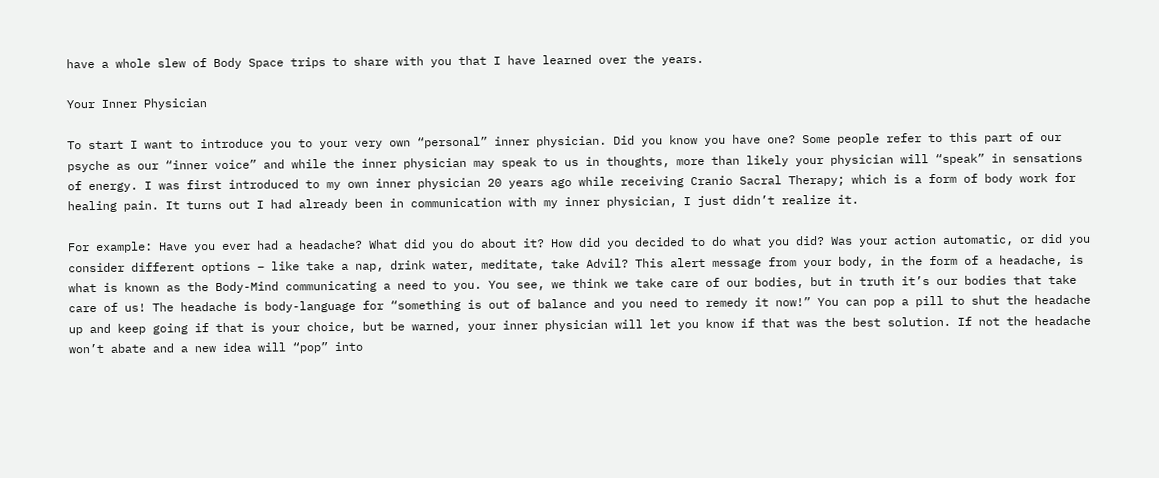have a whole slew of Body Space trips to share with you that I have learned over the years.

Your Inner Physician

To start I want to introduce you to your very own “personal” inner physician. Did you know you have one? Some people refer to this part of our psyche as our “inner voice” and while the inner physician may speak to us in thoughts, more than likely your physician will “speak” in sensations of energy. I was first introduced to my own inner physician 20 years ago while receiving Cranio Sacral Therapy; which is a form of body work for healing pain. It turns out I had already been in communication with my inner physician, I just didn’t realize it.

For example: Have you ever had a headache? What did you do about it? How did you decided to do what you did? Was your action automatic, or did you consider different options – like take a nap, drink water, meditate, take Advil? This alert message from your body, in the form of a headache, is what is known as the Body-Mind communicating a need to you. You see, we think we take care of our bodies, but in truth it’s our bodies that take care of us! The headache is body-language for “something is out of balance and you need to remedy it now!” You can pop a pill to shut the headache up and keep going if that is your choice, but be warned, your inner physician will let you know if that was the best solution. If not the headache won’t abate and a new idea will “pop” into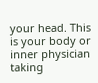your head. This is your body or inner physician taking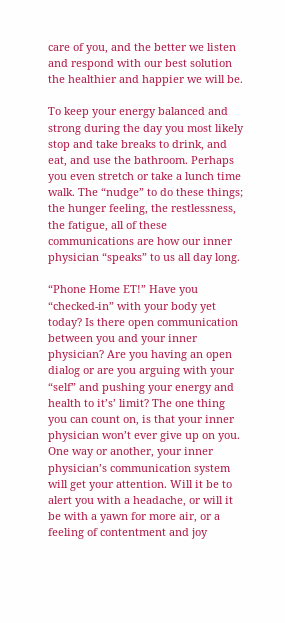care of you, and the better we listen and respond with our best solution the healthier and happier we will be.

To keep your energy balanced and strong during the day you most likely stop and take breaks to drink, and eat, and use the bathroom. Perhaps you even stretch or take a lunch time walk. The “nudge” to do these things; the hunger feeling, the restlessness, the fatigue, all of these communications are how our inner physician “speaks” to us all day long.

“Phone Home ET!” Have you “checked-in” with your body yet today? Is there open communication between you and your inner physician? Are you having an open dialog or are you arguing with your “self” and pushing your energy and health to it’s’ limit? The one thing you can count on, is that your inner physician won’t ever give up on you. One way or another, your inner physician’s communication system will get your attention. Will it be to alert you with a headache, or will it be with a yawn for more air, or a feeling of contentment and joy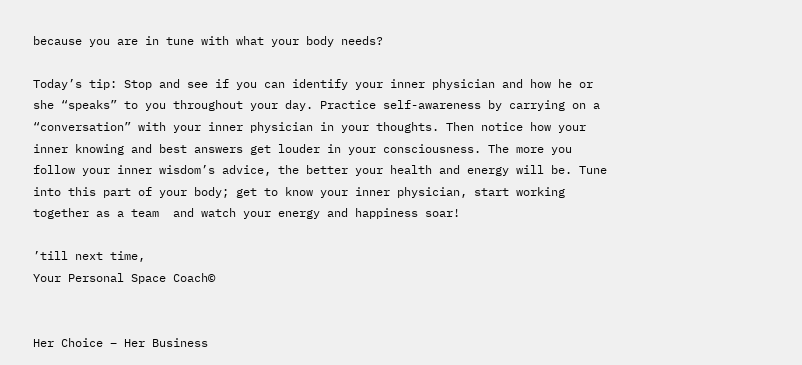because you are in tune with what your body needs?

Today’s tip: Stop and see if you can identify your inner physician and how he or she “speaks” to you throughout your day. Practice self-awareness by carrying on a “conversation” with your inner physician in your thoughts. Then notice how your inner knowing and best answers get louder in your consciousness. The more you follow your inner wisdom’s advice, the better your health and energy will be. Tune into this part of your body; get to know your inner physician, start working together as a team  and watch your energy and happiness soar!

’till next time,
Your Personal Space Coach©


Her Choice – Her Business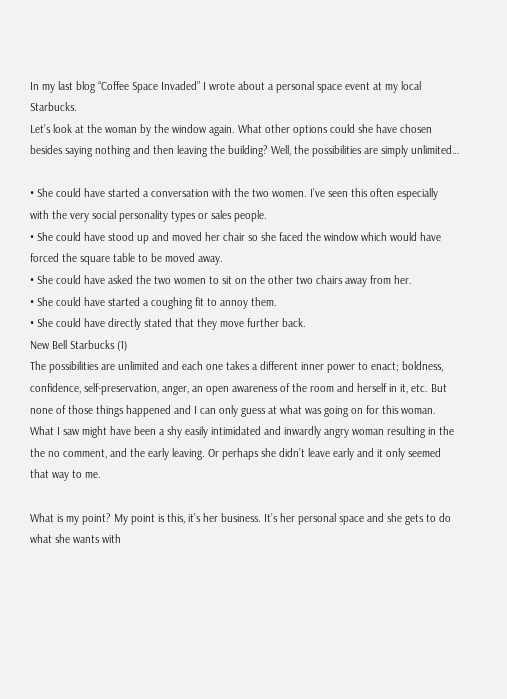In my last blog “Coffee Space Invaded” I wrote about a personal space event at my local Starbucks.
Let’s look at the woman by the window again. What other options could she have chosen besides saying nothing and then leaving the building? Well, the possibilities are simply unlimited…

• She could have started a conversation with the two women. I’ve seen this often especially with the very social personality types or sales people.
• She could have stood up and moved her chair so she faced the window which would have forced the square table to be moved away.
• She could have asked the two women to sit on the other two chairs away from her.
• She could have started a coughing fit to annoy them.
• She could have directly stated that they move further back.
New Bell Starbucks (1)
The possibilities are unlimited and each one takes a different inner power to enact; boldness, confidence, self-preservation, anger, an open awareness of the room and herself in it, etc. But none of those things happened and I can only guess at what was going on for this woman. What I saw might have been a shy easily intimidated and inwardly angry woman resulting in the the no comment, and the early leaving. Or perhaps she didn’t leave early and it only seemed that way to me.

What is my point? My point is this, it’s her business. It’s her personal space and she gets to do what she wants with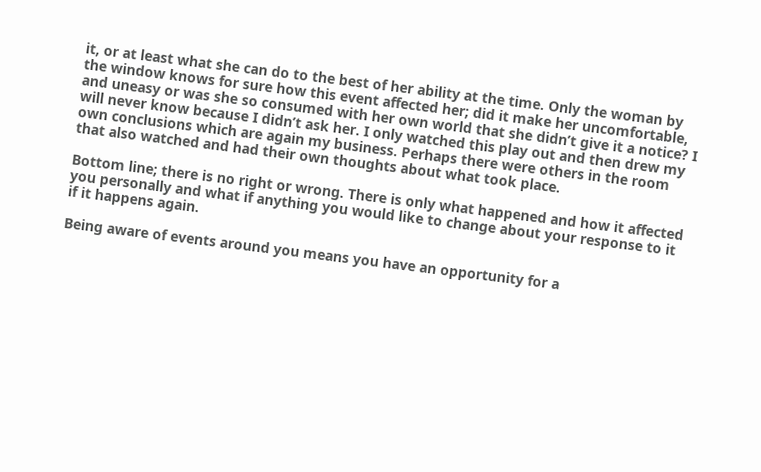it, or at least what she can do to the best of her ability at the time. Only the woman by the window knows for sure how this event affected her; did it make her uncomfortable, and uneasy or was she so consumed with her own world that she didn’t give it a notice? I will never know because I didn’t ask her. I only watched this play out and then drew my own conclusions which are again my business. Perhaps there were others in the room that also watched and had their own thoughts about what took place.

Bottom line; there is no right or wrong. There is only what happened and how it affected you personally and what if anything you would like to change about your response to it if it happens again.

Being aware of events around you means you have an opportunity for a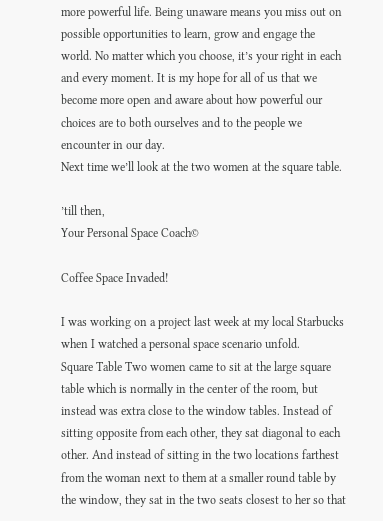more powerful life. Being unaware means you miss out on possible opportunities to learn, grow and engage the world. No matter which you choose, it’s your right in each and every moment. It is my hope for all of us that we become more open and aware about how powerful our choices are to both ourselves and to the people we encounter in our day.
Next time we’ll look at the two women at the square table.

’till then,
Your Personal Space Coach©

Coffee Space Invaded!

I was working on a project last week at my local Starbucks when I watched a personal space scenario unfold.
Square Table Two women came to sit at the large square table which is normally in the center of the room, but instead was extra close to the window tables. Instead of sitting opposite from each other, they sat diagonal to each other. And instead of sitting in the two locations farthest from the woman next to them at a smaller round table by the window, they sat in the two seats closest to her so that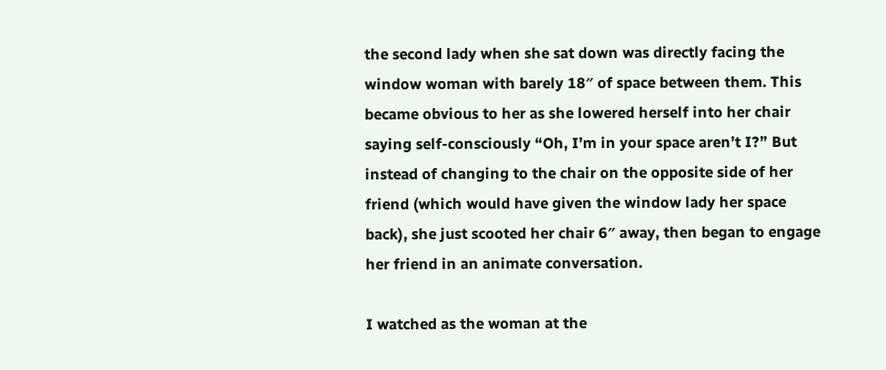the second lady when she sat down was directly facing the window woman with barely 18″ of space between them. This became obvious to her as she lowered herself into her chair saying self-consciously “Oh, I’m in your space aren’t I?” But instead of changing to the chair on the opposite side of her friend (which would have given the window lady her space back), she just scooted her chair 6″ away, then began to engage her friend in an animate conversation.

I watched as the woman at the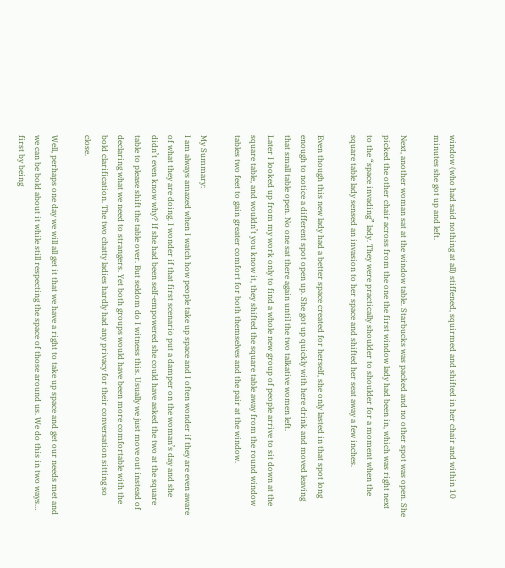window (who had said nothing at all) stiffened, squirmed and shifted in her chair and within 10 minutes she got up and left.

Next, another woman sat at the window table. Starbucks was packed and no other spot was open. She picked the other chair across from the one the first window lady had been in, which was right next to the “space invading” lady. They were practically shoulder to shoulder for a moment when the square table lady sensed an invasion to her space and shifted her seat away a few inches.

Even though this new lady had a better space created for herself, she only lasted in that spot long enough to notice a different spot open up. She got up quickly with here drink and moved leaving that small table open. No one sat there again until the two talkative women left.
Later I looked up from my work only to find a whole new group of people arrive to sit down at the square table, and wouldn’t you know it, they shifted the square table away from the round window tables two feet to gain greater comfort for both themselves and the pair at the window.

My Summary:
I am always amazed when I watch how people take up space and I often wonder if they are even aware of what they are doing. I wonder if that first scenario put a damper on the woman’s day and she didn’t even know why? If she had been self-empowered she could have asked the two at the square table to please shift the table over. But seldom do I witness this. Usually we just move out instead of declaring what we need to strangers. Yet both groups would have been more comfortable with the bold clarification. The two chatty ladies hardly had any privacy for their conversation sitting so close.

Well, perhaps one day we will all get it that we have a right to take up space and get our needs met and we can be bold about it while still respecting the space of those around us. We do this in two ways… first by being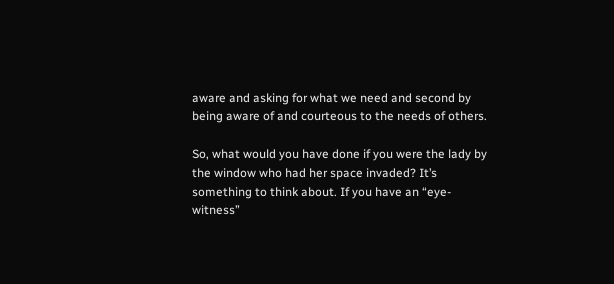aware and asking for what we need and second by being aware of and courteous to the needs of others.

So, what would you have done if you were the lady by the window who had her space invaded? It’s something to think about. If you have an “eye-witness”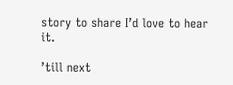story to share I’d love to hear it.

’till next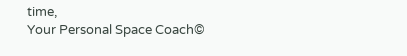time,
Your Personal Space Coach©